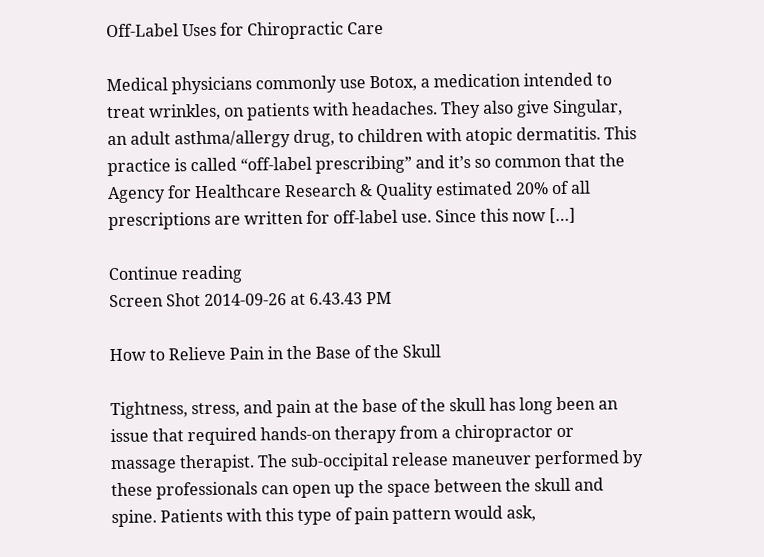Off-Label Uses for Chiropractic Care

Medical physicians commonly use Botox, a medication intended to treat wrinkles, on patients with headaches. They also give Singular, an adult asthma/allergy drug, to children with atopic dermatitis. This practice is called “off-label prescribing” and it’s so common that the Agency for Healthcare Research & Quality estimated 20% of all prescriptions are written for off-label use. Since this now […]

Continue reading
Screen Shot 2014-09-26 at 6.43.43 PM

How to Relieve Pain in the Base of the Skull

Tightness, stress, and pain at the base of the skull has long been an issue that required hands-on therapy from a chiropractor or massage therapist. The sub-occipital release maneuver performed by these professionals can open up the space between the skull and spine. Patients with this type of pain pattern would ask,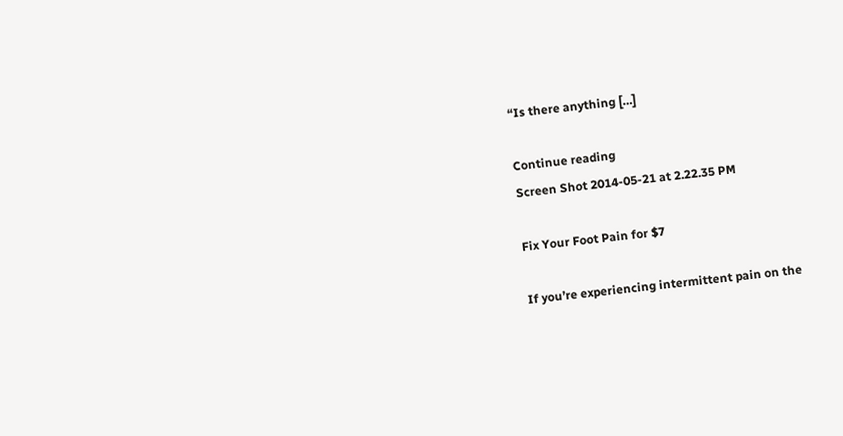“Is there anything […]

Continue reading
Screen Shot 2014-05-21 at 2.22.35 PM

Fix Your Foot Pain for $7

If you’re experiencing intermittent pain on the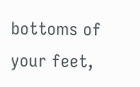bottoms of your feet,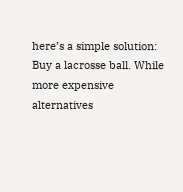here’s a simple solution: Buy a lacrosse ball. While more expensive alternatives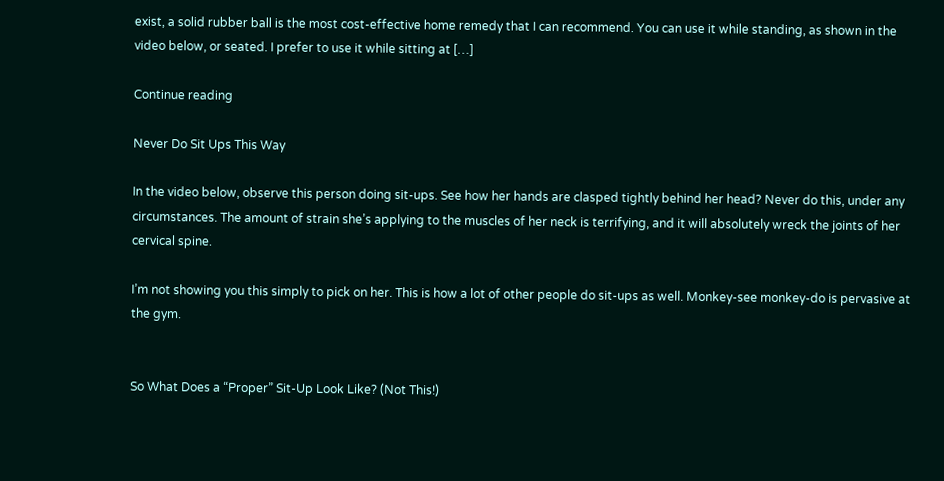exist, a solid rubber ball is the most cost-effective home remedy that I can recommend. You can use it while standing, as shown in the video below, or seated. I prefer to use it while sitting at […]

Continue reading

Never Do Sit Ups This Way

In the video below, observe this person doing sit-ups. See how her hands are clasped tightly behind her head? Never do this, under any circumstances. The amount of strain she’s applying to the muscles of her neck is terrifying, and it will absolutely wreck the joints of her cervical spine.

I’m not showing you this simply to pick on her. This is how a lot of other people do sit-ups as well. Monkey-see monkey-do is pervasive at the gym.


So What Does a “Proper” Sit-Up Look Like? (Not This!)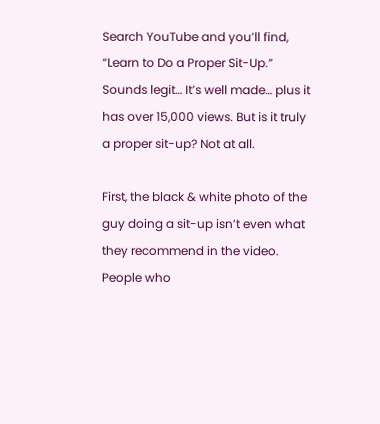Search YouTube and you’ll find, “Learn to Do a Proper Sit-Up.” Sounds legit… It’s well made… plus it has over 15,000 views. But is it truly a proper sit-up? Not at all.

First, the black & white photo of the guy doing a sit-up isn’t even what they recommend in the video. People who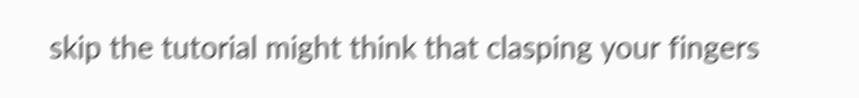skip the tutorial might think that clasping your fingers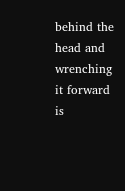behind the head and wrenching it forward is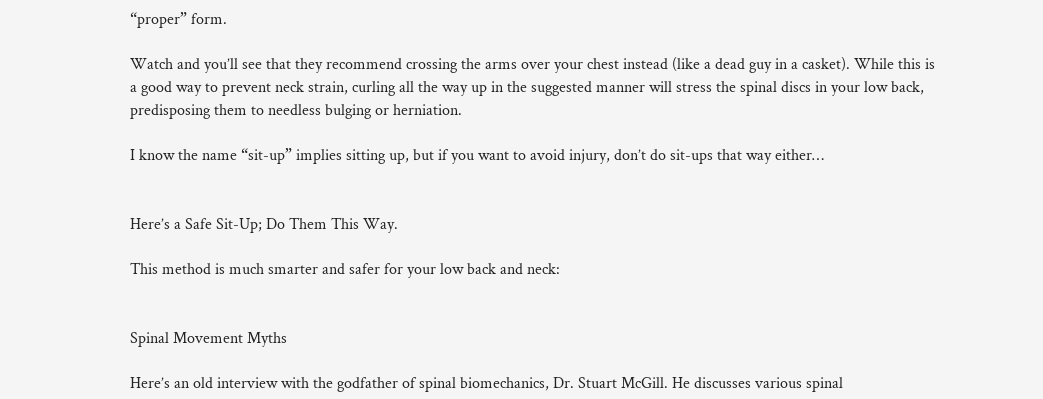“proper” form.

Watch and you’ll see that they recommend crossing the arms over your chest instead (like a dead guy in a casket). While this is a good way to prevent neck strain, curling all the way up in the suggested manner will stress the spinal discs in your low back, predisposing them to needless bulging or herniation.

I know the name “sit-up” implies sitting up, but if you want to avoid injury, don’t do sit-ups that way either…


Here’s a Safe Sit-Up; Do Them This Way.

This method is much smarter and safer for your low back and neck:


Spinal Movement Myths

Here’s an old interview with the godfather of spinal biomechanics, Dr. Stuart McGill. He discusses various spinal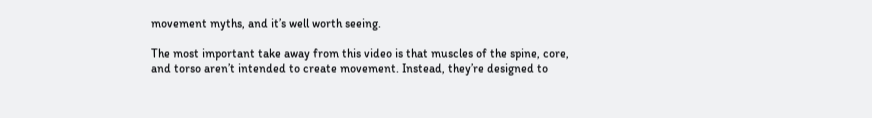movement myths, and it’s well worth seeing.

The most important take away from this video is that muscles of the spine, core, and torso aren’t intended to create movement. Instead, they’re designed to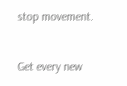stop movement.


Get every new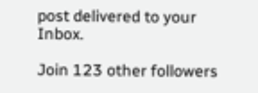post delivered to your Inbox.

Join 123 other followers